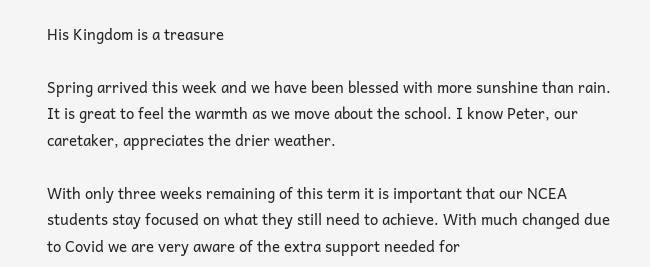His Kingdom is a treasure

Spring arrived this week and we have been blessed with more sunshine than rain. It is great to feel the warmth as we move about the school. I know Peter, our caretaker, appreciates the drier weather.

With only three weeks remaining of this term it is important that our NCEA students stay focused on what they still need to achieve. With much changed due to Covid we are very aware of the extra support needed for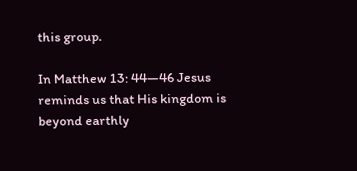this group.

In Matthew 13: 44—46 Jesus reminds us that His kingdom is beyond earthly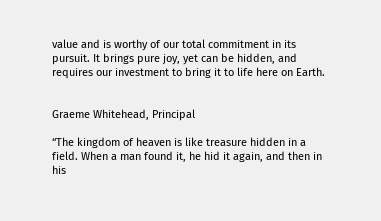value and is worthy of our total commitment in its pursuit. It brings pure joy, yet can be hidden, and requires our investment to bring it to life here on Earth.


Graeme Whitehead, Principal

“The kingdom of heaven is like treasure hidden in a field. When a man found it, he hid it again, and then in his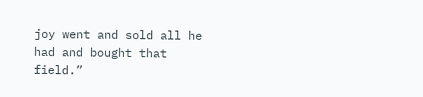joy went and sold all he had and bought that field.”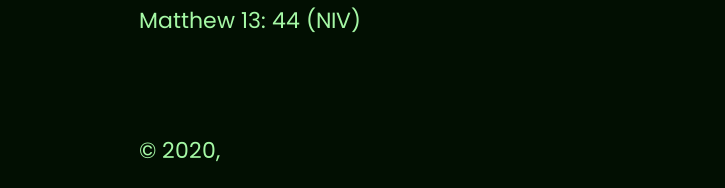Matthew 13: 44 (NIV)


© 2020,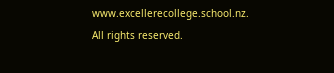www.excellerecollege.school.nz. All rights reserved.